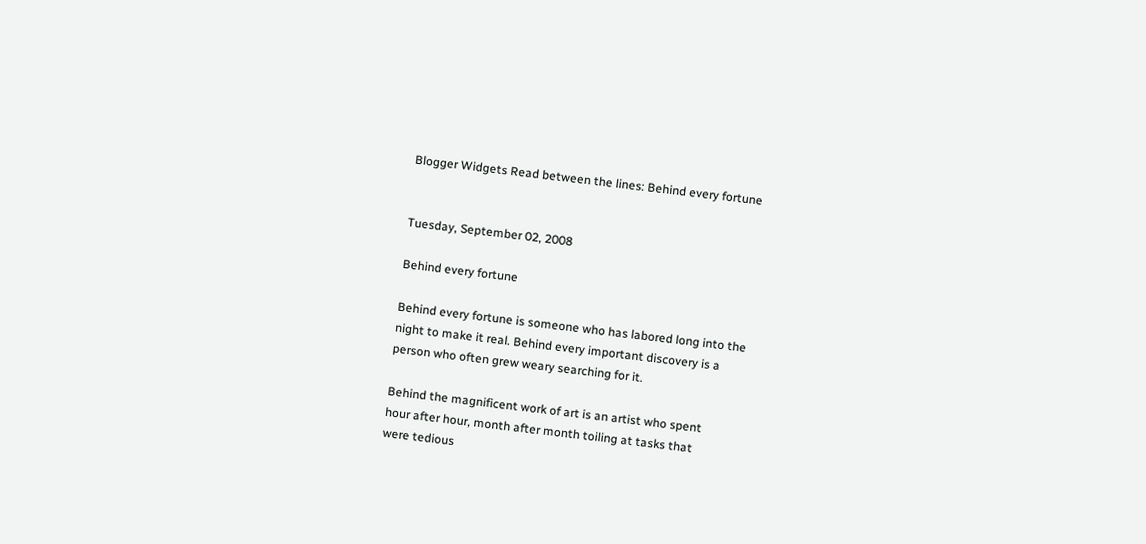Blogger Widgets Read between the lines: Behind every fortune


Tuesday, September 02, 2008

Behind every fortune

Behind every fortune is someone who has labored long into the
night to make it real. Behind every important discovery is a
person who often grew weary searching for it.

Behind the magnificent work of art is an artist who spent
hour after hour, month after month toiling at tasks that
were tedious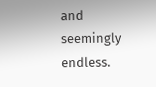and seemingly endless.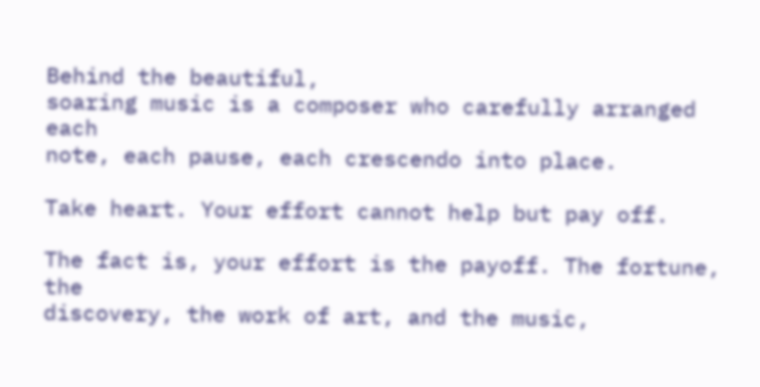Behind the beautiful,
soaring music is a composer who carefully arranged each
note, each pause, each crescendo into place.

Take heart. Your effort cannot help but pay off.

The fact is, your effort is the payoff. The fortune, the
discovery, the work of art, and the music,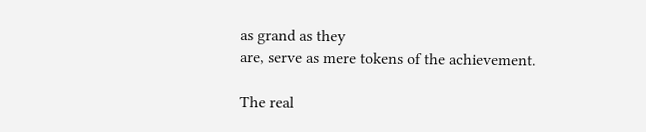as grand as they
are, serve as mere tokens of the achievement.

The real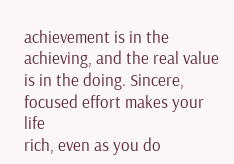achievement is in the achieving, and the real value
is in the doing. Sincere, focused effort makes your life
rich, even as you do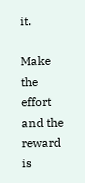it.

Make the effort and the reward is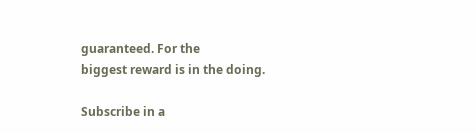guaranteed. For the
biggest reward is in the doing.

Subscribe in a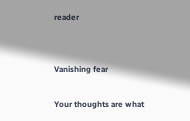reader


Vanishing fear

Your thoughts are what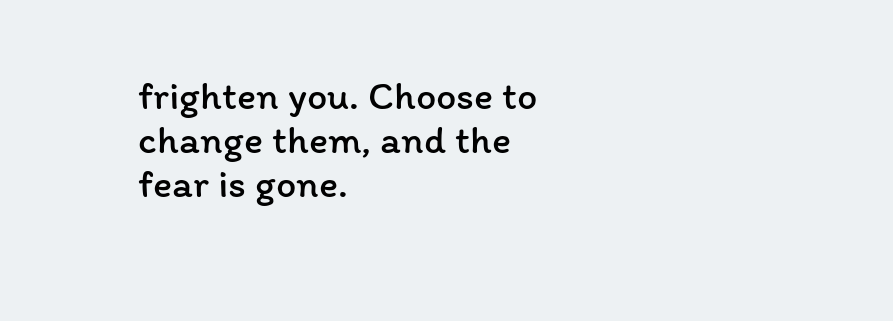frighten you. Choose to change them, and the fear is gone.